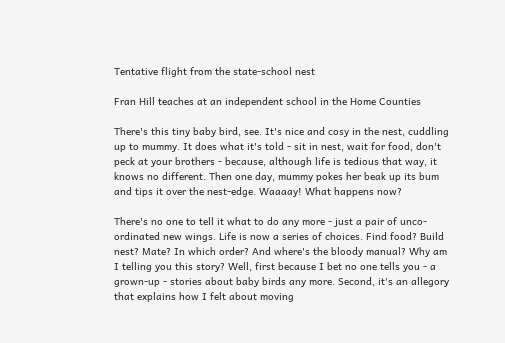Tentative flight from the state-school nest

Fran Hill teaches at an independent school in the Home Counties

There's this tiny baby bird, see. It's nice and cosy in the nest, cuddling up to mummy. It does what it's told - sit in nest, wait for food, don't peck at your brothers - because, although life is tedious that way, it knows no different. Then one day, mummy pokes her beak up its bum and tips it over the nest-edge. Waaaay! What happens now?

There's no one to tell it what to do any more - just a pair of unco-ordinated new wings. Life is now a series of choices. Find food? Build nest? Mate? In which order? And where's the bloody manual? Why am I telling you this story? Well, first because I bet no one tells you - a grown-up - stories about baby birds any more. Second, it's an allegory that explains how I felt about moving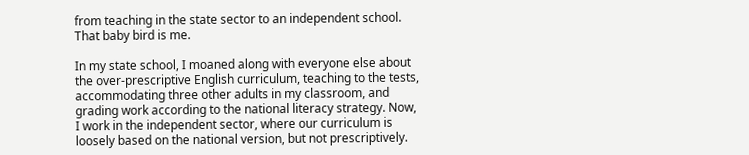from teaching in the state sector to an independent school. That baby bird is me.

In my state school, I moaned along with everyone else about the over-prescriptive English curriculum, teaching to the tests, accommodating three other adults in my classroom, and grading work according to the national literacy strategy. Now, I work in the independent sector, where our curriculum is loosely based on the national version, but not prescriptively.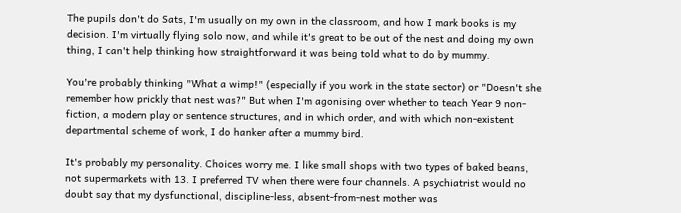The pupils don't do Sats, I'm usually on my own in the classroom, and how I mark books is my decision. I'm virtually flying solo now, and while it's great to be out of the nest and doing my own thing, I can't help thinking how straightforward it was being told what to do by mummy.

You're probably thinking "What a wimp!" (especially if you work in the state sector) or "Doesn't she remember how prickly that nest was?" But when I'm agonising over whether to teach Year 9 non-fiction, a modern play or sentence structures, and in which order, and with which non-existent departmental scheme of work, I do hanker after a mummy bird.

It's probably my personality. Choices worry me. I like small shops with two types of baked beans, not supermarkets with 13. I preferred TV when there were four channels. A psychiatrist would no doubt say that my dysfunctional, discipline-less, absent-from-nest mother was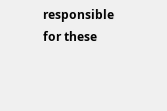responsible for these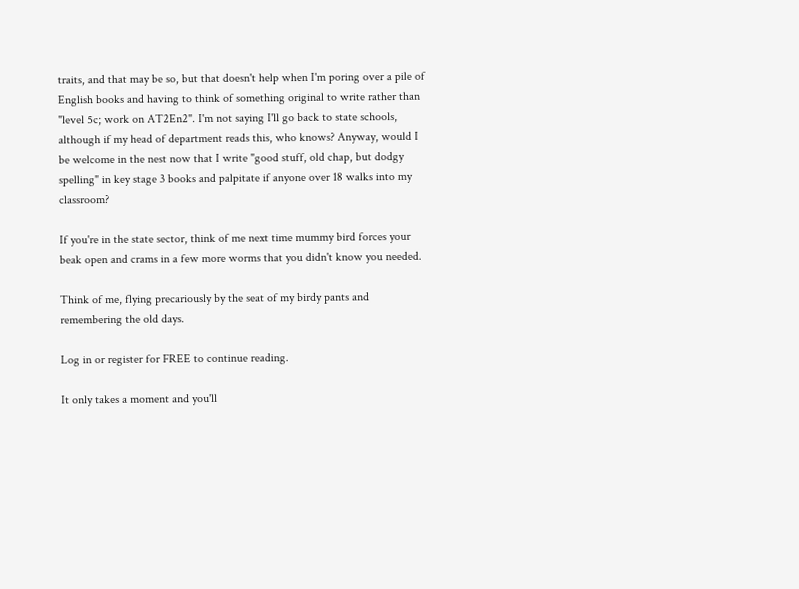traits, and that may be so, but that doesn't help when I'm poring over a pile of English books and having to think of something original to write rather than "level 5c; work on AT2En2". I'm not saying I'll go back to state schools, although if my head of department reads this, who knows? Anyway, would I be welcome in the nest now that I write "good stuff, old chap, but dodgy spelling" in key stage 3 books and palpitate if anyone over 18 walks into my classroom?

If you're in the state sector, think of me next time mummy bird forces your beak open and crams in a few more worms that you didn't know you needed.

Think of me, flying precariously by the seat of my birdy pants and remembering the old days.

Log in or register for FREE to continue reading.

It only takes a moment and you'll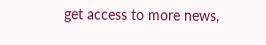get access to more news,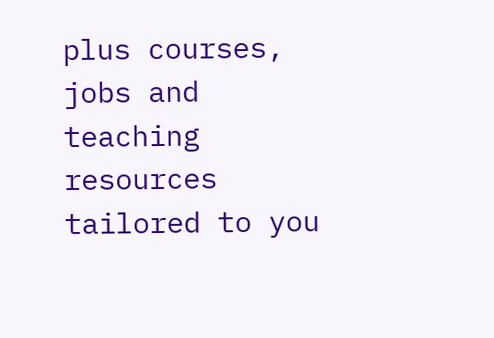plus courses, jobs and teaching resources tailored to you